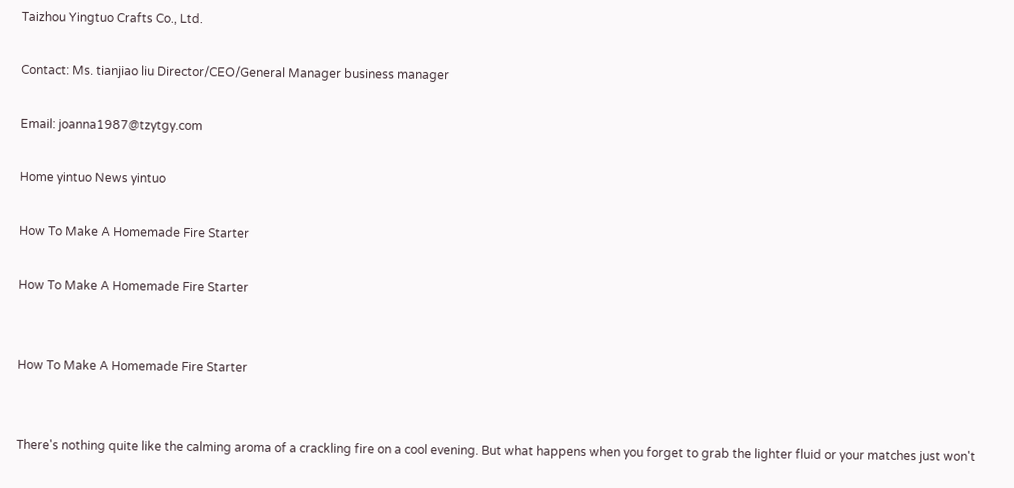Taizhou Yingtuo Crafts Co., Ltd.

Contact: Ms. tianjiao liu Director/CEO/General Manager business manager

Email: joanna1987@tzytgy.com

Home yintuo News yintuo

How To Make A Homemade Fire Starter

How To Make A Homemade Fire Starter


How To Make A Homemade Fire Starter


There's nothing quite like the calming aroma of a crackling fire on a cool evening. But what happens when you forget to grab the lighter fluid or your matches just won't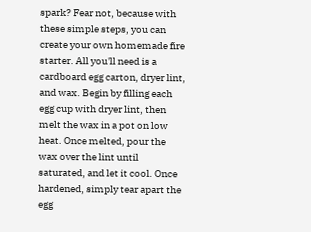spark? Fear not, because with these simple steps, you can create your own homemade fire starter. All you'll need is a cardboard egg carton, dryer lint, and wax. Begin by filling each egg cup with dryer lint, then melt the wax in a pot on low heat. Once melted, pour the wax over the lint until saturated, and let it cool. Once hardened, simply tear apart the egg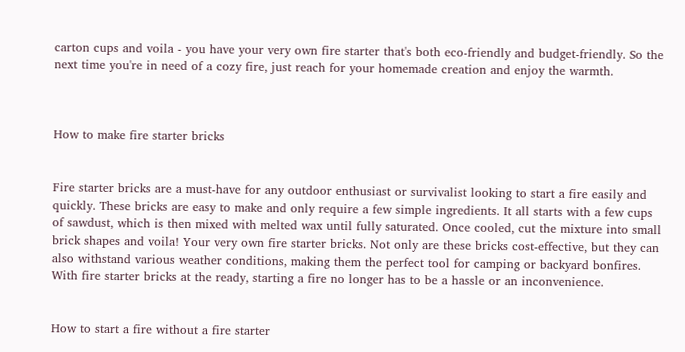carton cups and voila - you have your very own fire starter that's both eco-friendly and budget-friendly. So the next time you're in need of a cozy fire, just reach for your homemade creation and enjoy the warmth.



How to make fire starter bricks


Fire starter bricks are a must-have for any outdoor enthusiast or survivalist looking to start a fire easily and quickly. These bricks are easy to make and only require a few simple ingredients. It all starts with a few cups of sawdust, which is then mixed with melted wax until fully saturated. Once cooled, cut the mixture into small brick shapes and voila! Your very own fire starter bricks. Not only are these bricks cost-effective, but they can also withstand various weather conditions, making them the perfect tool for camping or backyard bonfires. With fire starter bricks at the ready, starting a fire no longer has to be a hassle or an inconvenience.


How to start a fire without a fire starter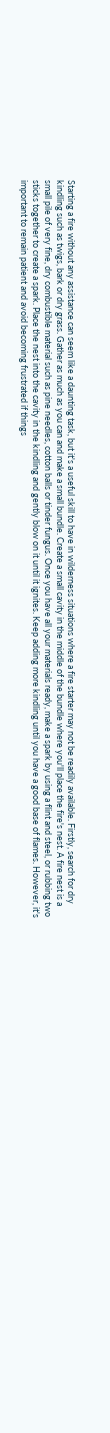Starting a fire without any assistance can seem like a daunting task, but it's a useful skill to have in wilderness situations where a fire starter may not be readily available. Firstly, search for dry kindling such as twigs, bark or dry grass. Gather as much as you can and make a small bundle. Create a small cavity in the middle of the bundle where you'll place the fire's nest. A fire nest is a small pile of very fine, dry combustible material such as pine needles, cotton balls or tinder fungus. Once you have all your materials ready, make a spark by using a flint and steel, or rubbing two sticks together to create a spark. Place the nest into the cavity in the kindling and gently blow on it until it ignites. Keep adding more kindling until you have a good base of flames. However, it's important to remain patient and avoid becoming frustrated if things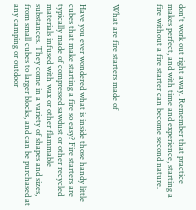don't work out right away. Remember that practice makes perfect, and with time and experience, starting a fire without a fire starter can become second nature.



What are fire starters made of


Have you ever wondered what is inside those handy little cubes that make starting a fire so easy? Fire starters are typically made of compressed sawdust or other recycled materials infused with wax or other flammable substances. They come in a variety of shapes and sizes, from small cubes to larger blocks, and can be purchased at any camping or outdoor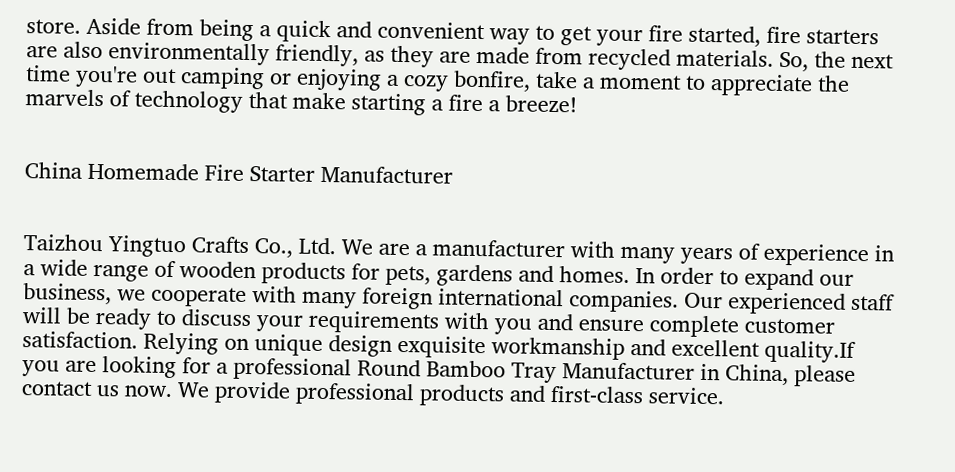store. Aside from being a quick and convenient way to get your fire started, fire starters are also environmentally friendly, as they are made from recycled materials. So, the next time you're out camping or enjoying a cozy bonfire, take a moment to appreciate the marvels of technology that make starting a fire a breeze!


China Homemade Fire Starter Manufacturer


Taizhou Yingtuo Crafts Co., Ltd. We are a manufacturer with many years of experience in a wide range of wooden products for pets, gardens and homes. In order to expand our business, we cooperate with many foreign international companies. Our experienced staff will be ready to discuss your requirements with you and ensure complete customer satisfaction. Relying on unique design exquisite workmanship and excellent quality.If you are looking for a professional Round Bamboo Tray Manufacturer in China, please contact us now. We provide professional products and first-class service.